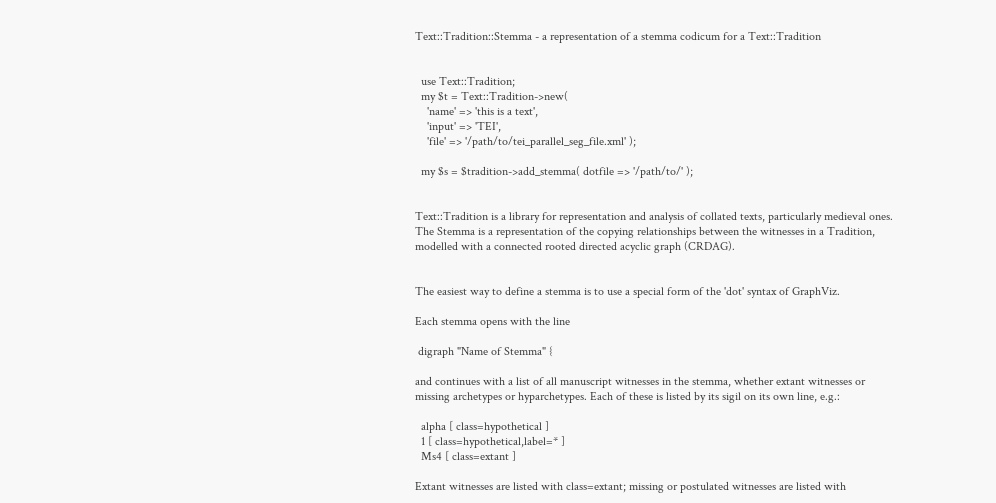Text::Tradition::Stemma - a representation of a stemma codicum for a Text::Tradition


  use Text::Tradition;
  my $t = Text::Tradition->new(
    'name' => 'this is a text',
    'input' => 'TEI',
    'file' => '/path/to/tei_parallel_seg_file.xml' );

  my $s = $tradition->add_stemma( dotfile => '/path/to/' );


Text::Tradition is a library for representation and analysis of collated texts, particularly medieval ones. The Stemma is a representation of the copying relationships between the witnesses in a Tradition, modelled with a connected rooted directed acyclic graph (CRDAG).


The easiest way to define a stemma is to use a special form of the 'dot' syntax of GraphViz.

Each stemma opens with the line

 digraph "Name of Stemma" {

and continues with a list of all manuscript witnesses in the stemma, whether extant witnesses or missing archetypes or hyparchetypes. Each of these is listed by its sigil on its own line, e.g.:

  alpha [ class=hypothetical ]
  1 [ class=hypothetical,label=* ]
  Ms4 [ class=extant ]

Extant witnesses are listed with class=extant; missing or postulated witnesses are listed with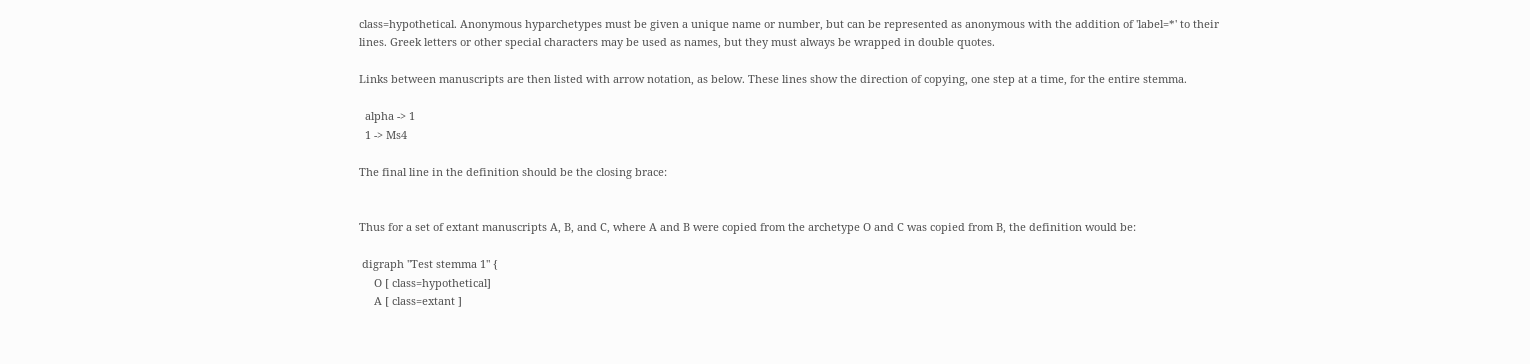class=hypothetical. Anonymous hyparchetypes must be given a unique name or number, but can be represented as anonymous with the addition of 'label=*' to their lines. Greek letters or other special characters may be used as names, but they must always be wrapped in double quotes.

Links between manuscripts are then listed with arrow notation, as below. These lines show the direction of copying, one step at a time, for the entire stemma.

  alpha -> 1
  1 -> Ms4

The final line in the definition should be the closing brace:


Thus for a set of extant manuscripts A, B, and C, where A and B were copied from the archetype O and C was copied from B, the definition would be:

 digraph "Test stemma 1" {
     O [ class=hypothetical]
     A [ class=extant ]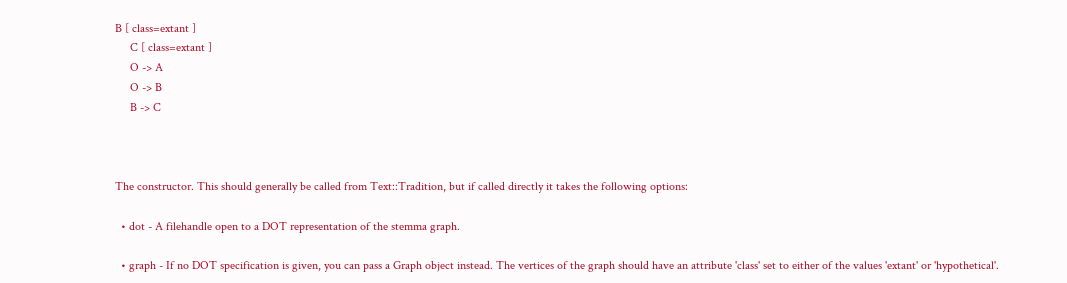B [ class=extant ]
     C [ class=extant ]
     O -> A
     O -> B
     B -> C



The constructor. This should generally be called from Text::Tradition, but if called directly it takes the following options:

  • dot - A filehandle open to a DOT representation of the stemma graph.

  • graph - If no DOT specification is given, you can pass a Graph object instead. The vertices of the graph should have an attribute 'class' set to either of the values 'extant' or 'hypothetical'.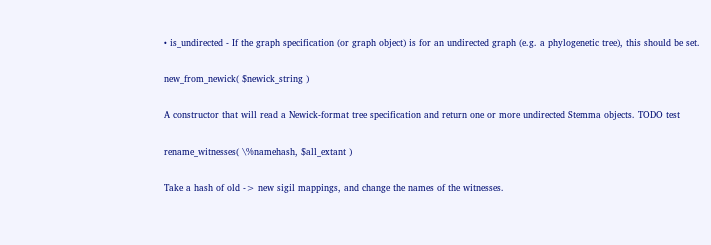• is_undirected - If the graph specification (or graph object) is for an undirected graph (e.g. a phylogenetic tree), this should be set.

new_from_newick( $newick_string )

A constructor that will read a Newick-format tree specification and return one or more undirected Stemma objects. TODO test

rename_witnesses( \%namehash, $all_extant )

Take a hash of old -> new sigil mappings, and change the names of the witnesses.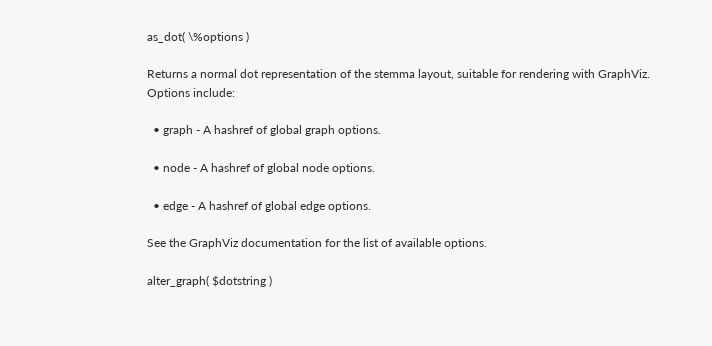as_dot( \%options )

Returns a normal dot representation of the stemma layout, suitable for rendering with GraphViz. Options include:

  • graph - A hashref of global graph options.

  • node - A hashref of global node options.

  • edge - A hashref of global edge options.

See the GraphViz documentation for the list of available options.

alter_graph( $dotstring )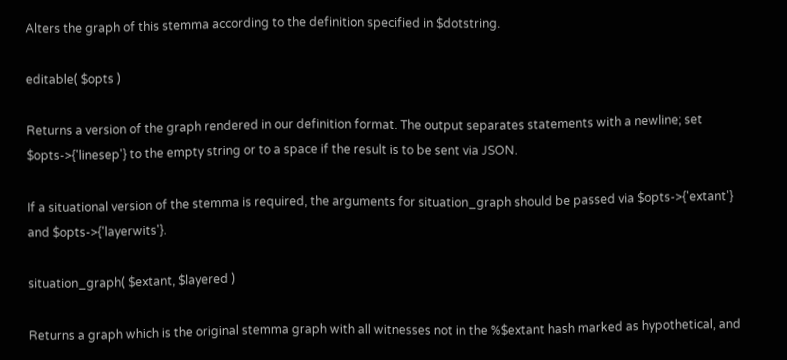Alters the graph of this stemma according to the definition specified in $dotstring.

editable( $opts )

Returns a version of the graph rendered in our definition format. The output separates statements with a newline; set $opts->{'linesep'} to the empty string or to a space if the result is to be sent via JSON.

If a situational version of the stemma is required, the arguments for situation_graph should be passed via $opts->{'extant'} and $opts->{'layerwits'}.

situation_graph( $extant, $layered )

Returns a graph which is the original stemma graph with all witnesses not in the %$extant hash marked as hypothetical, and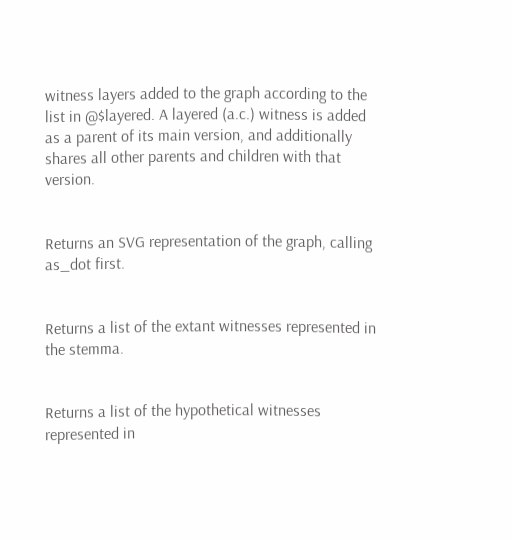witness layers added to the graph according to the list in @$layered. A layered (a.c.) witness is added as a parent of its main version, and additionally shares all other parents and children with that version.


Returns an SVG representation of the graph, calling as_dot first.


Returns a list of the extant witnesses represented in the stemma.


Returns a list of the hypothetical witnesses represented in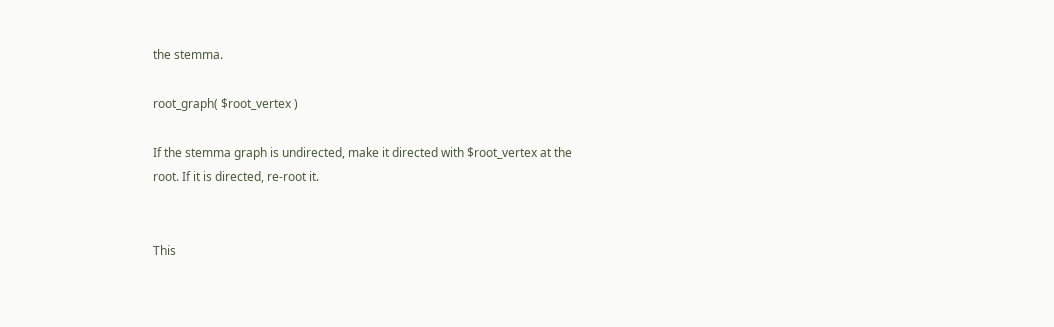the stemma.

root_graph( $root_vertex )

If the stemma graph is undirected, make it directed with $root_vertex at the root. If it is directed, re-root it.


This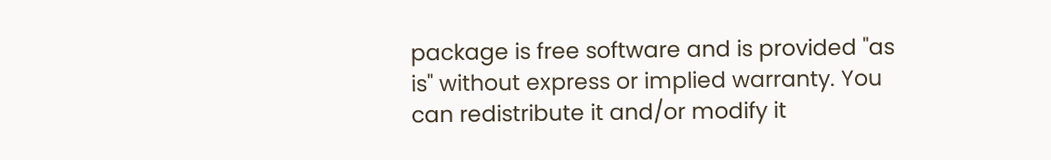package is free software and is provided "as is" without express or implied warranty. You can redistribute it and/or modify it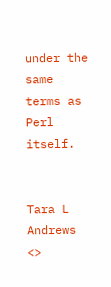under the same terms as Perl itself.


Tara L Andrews <>